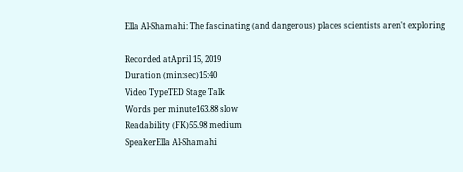Ella Al-Shamahi: The fascinating (and dangerous) places scientists aren't exploring

Recorded atApril 15, 2019
Duration (min:sec)15:40
Video TypeTED Stage Talk
Words per minute163.88 slow
Readability (FK)55.98 medium
SpeakerElla Al-Shamahi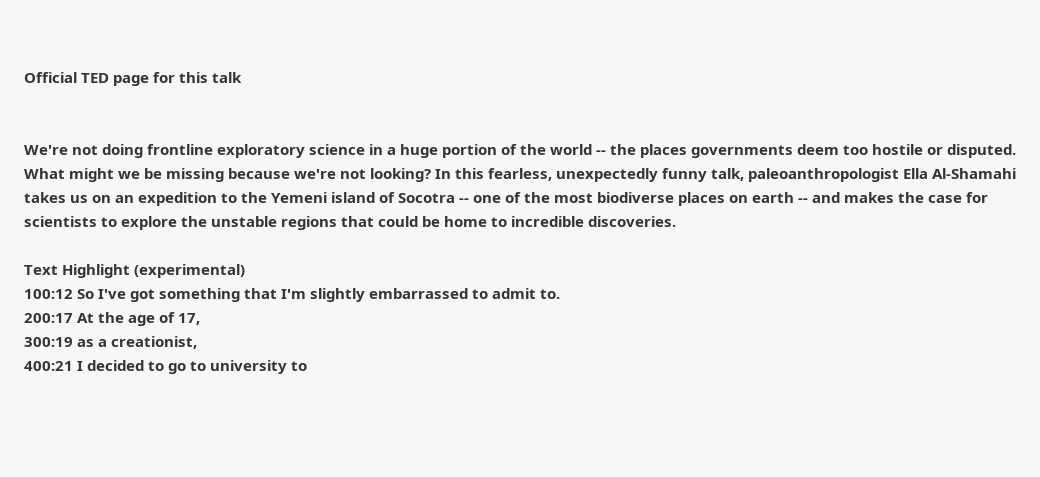Official TED page for this talk


We're not doing frontline exploratory science in a huge portion of the world -- the places governments deem too hostile or disputed. What might we be missing because we're not looking? In this fearless, unexpectedly funny talk, paleoanthropologist Ella Al-Shamahi takes us on an expedition to the Yemeni island of Socotra -- one of the most biodiverse places on earth -- and makes the case for scientists to explore the unstable regions that could be home to incredible discoveries.

Text Highlight (experimental)
100:12 So I've got something that I'm slightly embarrassed to admit to.
200:17 At the age of 17,
300:19 as a creationist,
400:21 I decided to go to university to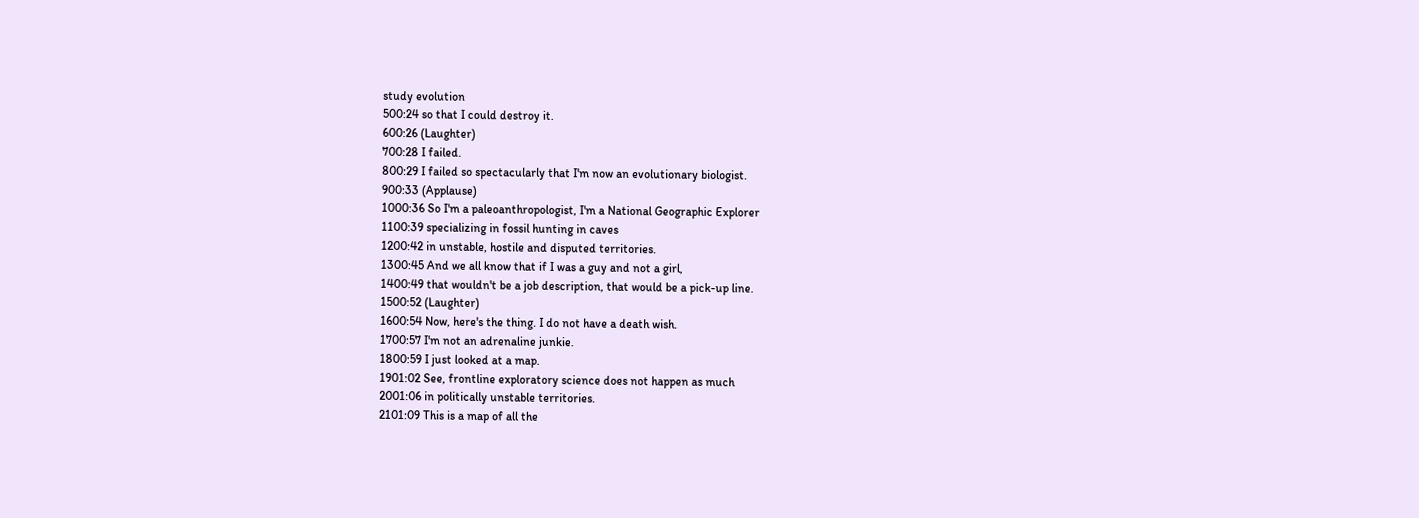study evolution
500:24 so that I could destroy it.
600:26 (Laughter)
700:28 I failed.
800:29 I failed so spectacularly that I'm now an evolutionary biologist.
900:33 (Applause)
1000:36 So I'm a paleoanthropologist, I'm a National Geographic Explorer
1100:39 specializing in fossil hunting in caves
1200:42 in unstable, hostile and disputed territories.
1300:45 And we all know that if I was a guy and not a girl,
1400:49 that wouldn't be a job description, that would be a pick-up line.
1500:52 (Laughter)
1600:54 Now, here's the thing. I do not have a death wish.
1700:57 I'm not an adrenaline junkie.
1800:59 I just looked at a map.
1901:02 See, frontline exploratory science does not happen as much
2001:06 in politically unstable territories.
2101:09 This is a map of all the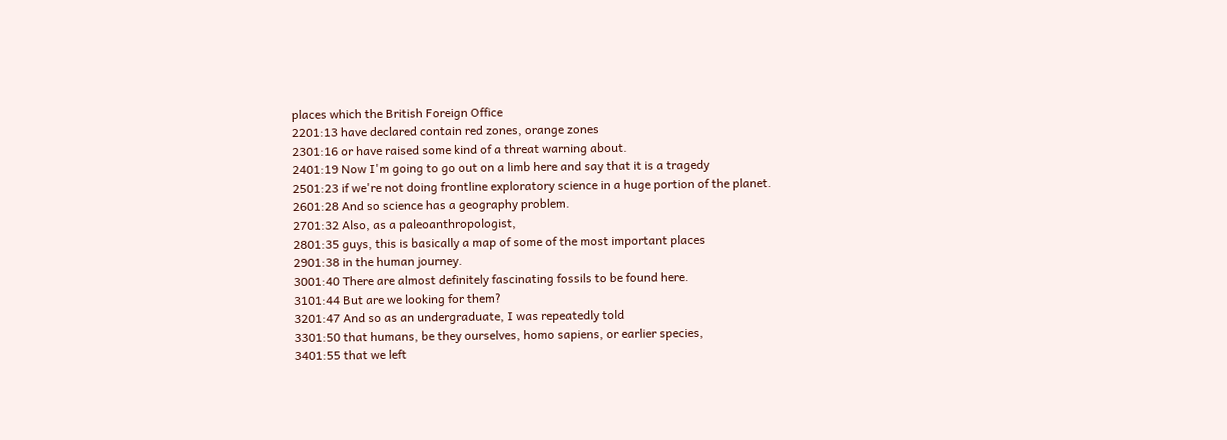places which the British Foreign Office
2201:13 have declared contain red zones, orange zones
2301:16 or have raised some kind of a threat warning about.
2401:19 Now I'm going to go out on a limb here and say that it is a tragedy
2501:23 if we're not doing frontline exploratory science in a huge portion of the planet.
2601:28 And so science has a geography problem.
2701:32 Also, as a paleoanthropologist,
2801:35 guys, this is basically a map of some of the most important places
2901:38 in the human journey.
3001:40 There are almost definitely fascinating fossils to be found here.
3101:44 But are we looking for them?
3201:47 And so as an undergraduate, I was repeatedly told
3301:50 that humans, be they ourselves, homo sapiens, or earlier species,
3401:55 that we left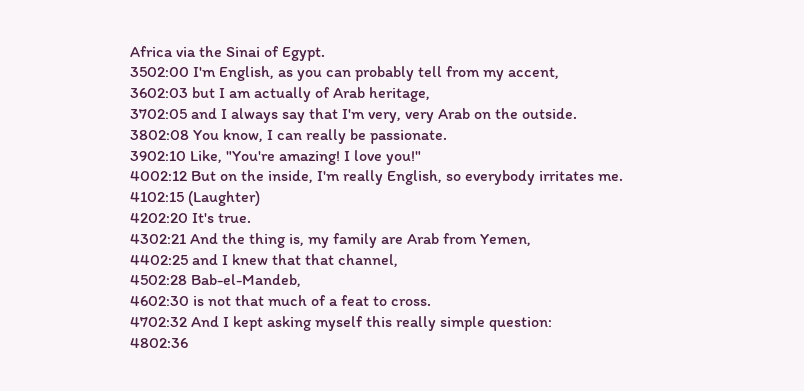Africa via the Sinai of Egypt.
3502:00 I'm English, as you can probably tell from my accent,
3602:03 but I am actually of Arab heritage,
3702:05 and I always say that I'm very, very Arab on the outside.
3802:08 You know, I can really be passionate.
3902:10 Like, "You're amazing! I love you!"
4002:12 But on the inside, I'm really English, so everybody irritates me.
4102:15 (Laughter)
4202:20 It's true.
4302:21 And the thing is, my family are Arab from Yemen,
4402:25 and I knew that that channel,
4502:28 Bab-el-Mandeb,
4602:30 is not that much of a feat to cross.
4702:32 And I kept asking myself this really simple question:
4802:36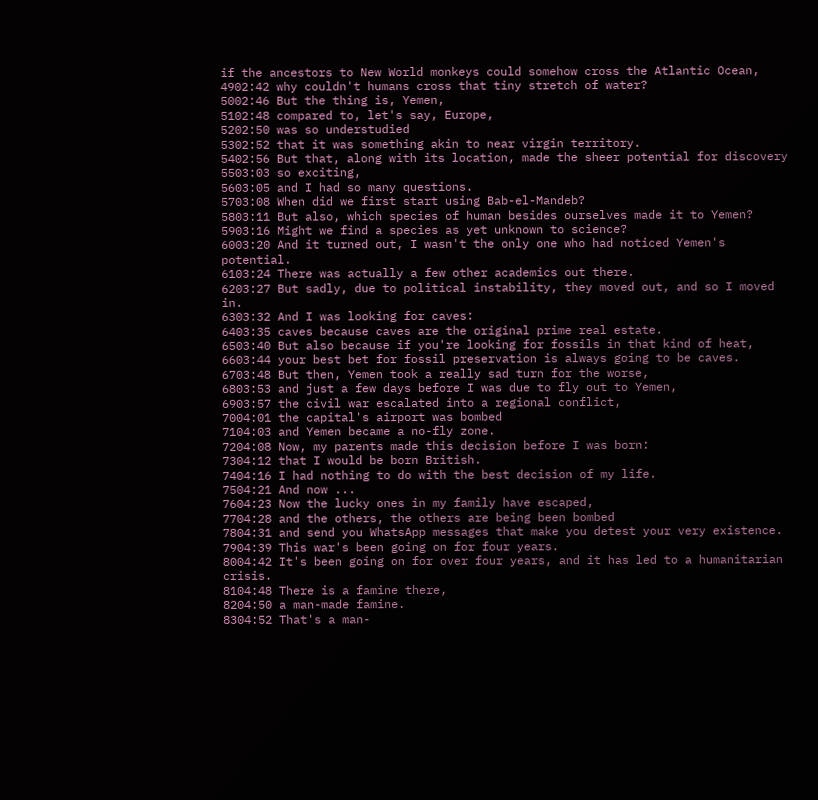if the ancestors to New World monkeys could somehow cross the Atlantic Ocean,
4902:42 why couldn't humans cross that tiny stretch of water?
5002:46 But the thing is, Yemen,
5102:48 compared to, let's say, Europe,
5202:50 was so understudied
5302:52 that it was something akin to near virgin territory.
5402:56 But that, along with its location, made the sheer potential for discovery
5503:03 so exciting,
5603:05 and I had so many questions.
5703:08 When did we first start using Bab-el-Mandeb?
5803:11 But also, which species of human besides ourselves made it to Yemen?
5903:16 Might we find a species as yet unknown to science?
6003:20 And it turned out, I wasn't the only one who had noticed Yemen's potential.
6103:24 There was actually a few other academics out there.
6203:27 But sadly, due to political instability, they moved out, and so I moved in.
6303:32 And I was looking for caves:
6403:35 caves because caves are the original prime real estate.
6503:40 But also because if you're looking for fossils in that kind of heat,
6603:44 your best bet for fossil preservation is always going to be caves.
6703:48 But then, Yemen took a really sad turn for the worse,
6803:53 and just a few days before I was due to fly out to Yemen,
6903:57 the civil war escalated into a regional conflict,
7004:01 the capital's airport was bombed
7104:03 and Yemen became a no-fly zone.
7204:08 Now, my parents made this decision before I was born:
7304:12 that I would be born British.
7404:16 I had nothing to do with the best decision of my life.
7504:21 And now ...
7604:23 Now the lucky ones in my family have escaped,
7704:28 and the others, the others are being been bombed
7804:31 and send you WhatsApp messages that make you detest your very existence.
7904:39 This war's been going on for four years.
8004:42 It's been going on for over four years, and it has led to a humanitarian crisis.
8104:48 There is a famine there,
8204:50 a man-made famine.
8304:52 That's a man-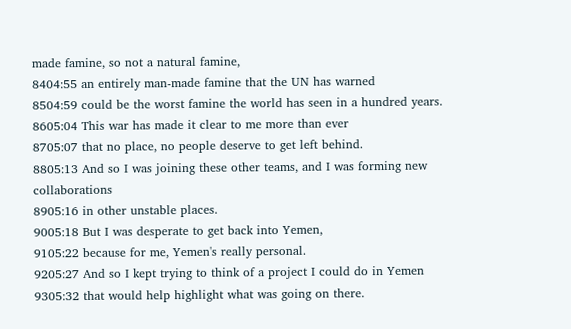made famine, so not a natural famine,
8404:55 an entirely man-made famine that the UN has warned
8504:59 could be the worst famine the world has seen in a hundred years.
8605:04 This war has made it clear to me more than ever
8705:07 that no place, no people deserve to get left behind.
8805:13 And so I was joining these other teams, and I was forming new collaborations
8905:16 in other unstable places.
9005:18 But I was desperate to get back into Yemen,
9105:22 because for me, Yemen's really personal.
9205:27 And so I kept trying to think of a project I could do in Yemen
9305:32 that would help highlight what was going on there.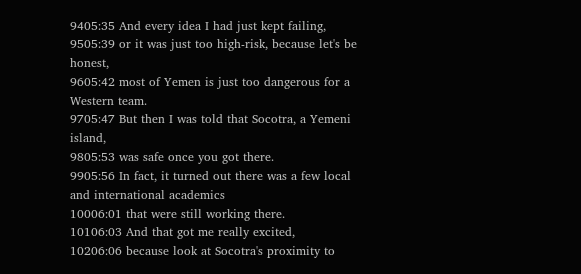9405:35 And every idea I had just kept failing,
9505:39 or it was just too high-risk, because let's be honest,
9605:42 most of Yemen is just too dangerous for a Western team.
9705:47 But then I was told that Socotra, a Yemeni island,
9805:53 was safe once you got there.
9905:56 In fact, it turned out there was a few local and international academics
10006:01 that were still working there.
10106:03 And that got me really excited,
10206:06 because look at Socotra's proximity to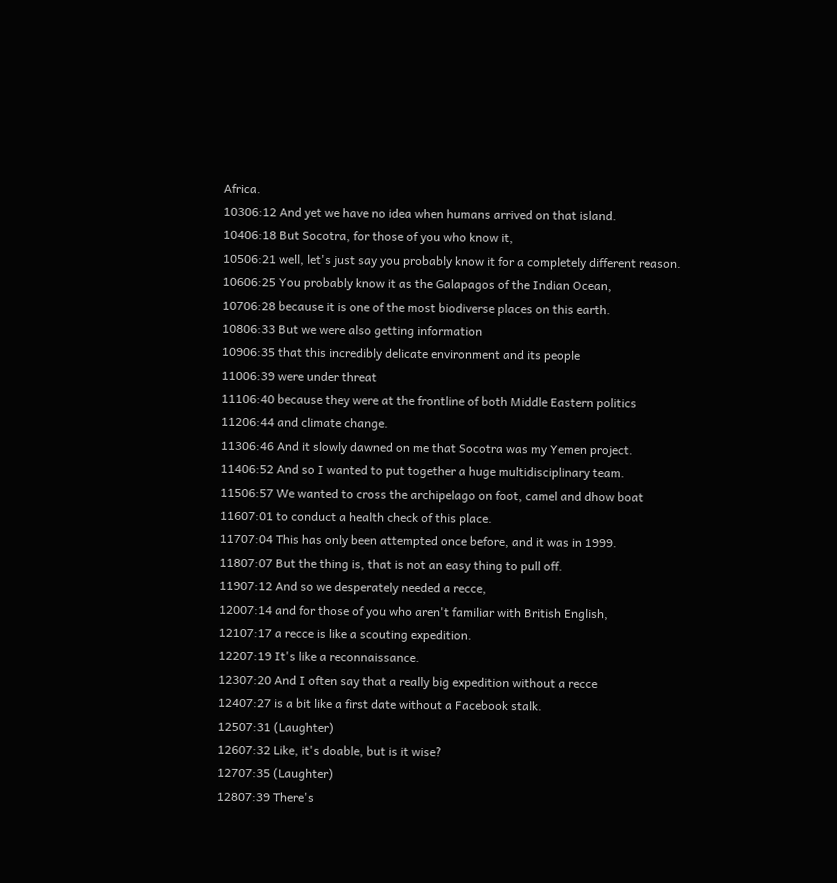Africa.
10306:12 And yet we have no idea when humans arrived on that island.
10406:18 But Socotra, for those of you who know it,
10506:21 well, let's just say you probably know it for a completely different reason.
10606:25 You probably know it as the Galapagos of the Indian Ocean,
10706:28 because it is one of the most biodiverse places on this earth.
10806:33 But we were also getting information
10906:35 that this incredibly delicate environment and its people
11006:39 were under threat
11106:40 because they were at the frontline of both Middle Eastern politics
11206:44 and climate change.
11306:46 And it slowly dawned on me that Socotra was my Yemen project.
11406:52 And so I wanted to put together a huge multidisciplinary team.
11506:57 We wanted to cross the archipelago on foot, camel and dhow boat
11607:01 to conduct a health check of this place.
11707:04 This has only been attempted once before, and it was in 1999.
11807:07 But the thing is, that is not an easy thing to pull off.
11907:12 And so we desperately needed a recce,
12007:14 and for those of you who aren't familiar with British English,
12107:17 a recce is like a scouting expedition.
12207:19 It's like a reconnaissance.
12307:20 And I often say that a really big expedition without a recce
12407:27 is a bit like a first date without a Facebook stalk.
12507:31 (Laughter)
12607:32 Like, it's doable, but is it wise?
12707:35 (Laughter)
12807:39 There's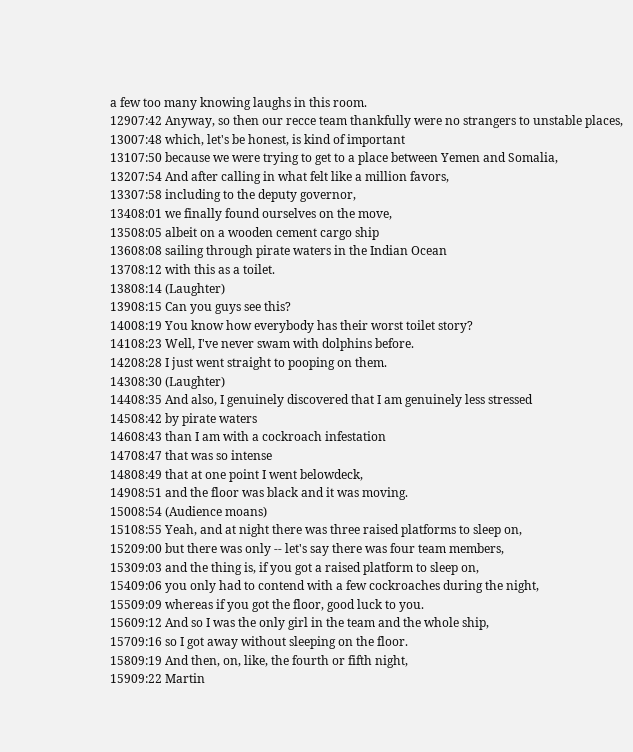a few too many knowing laughs in this room.
12907:42 Anyway, so then our recce team thankfully were no strangers to unstable places,
13007:48 which, let's be honest, is kind of important
13107:50 because we were trying to get to a place between Yemen and Somalia,
13207:54 And after calling in what felt like a million favors,
13307:58 including to the deputy governor,
13408:01 we finally found ourselves on the move,
13508:05 albeit on a wooden cement cargo ship
13608:08 sailing through pirate waters in the Indian Ocean
13708:12 with this as a toilet.
13808:14 (Laughter)
13908:15 Can you guys see this?
14008:19 You know how everybody has their worst toilet story?
14108:23 Well, I've never swam with dolphins before.
14208:28 I just went straight to pooping on them.
14308:30 (Laughter)
14408:35 And also, I genuinely discovered that I am genuinely less stressed
14508:42 by pirate waters
14608:43 than I am with a cockroach infestation
14708:47 that was so intense
14808:49 that at one point I went belowdeck,
14908:51 and the floor was black and it was moving.
15008:54 (Audience moans)
15108:55 Yeah, and at night there was three raised platforms to sleep on,
15209:00 but there was only -- let's say there was four team members,
15309:03 and the thing is, if you got a raised platform to sleep on,
15409:06 you only had to contend with a few cockroaches during the night,
15509:09 whereas if you got the floor, good luck to you.
15609:12 And so I was the only girl in the team and the whole ship,
15709:16 so I got away without sleeping on the floor.
15809:19 And then, on, like, the fourth or fifth night,
15909:22 Martin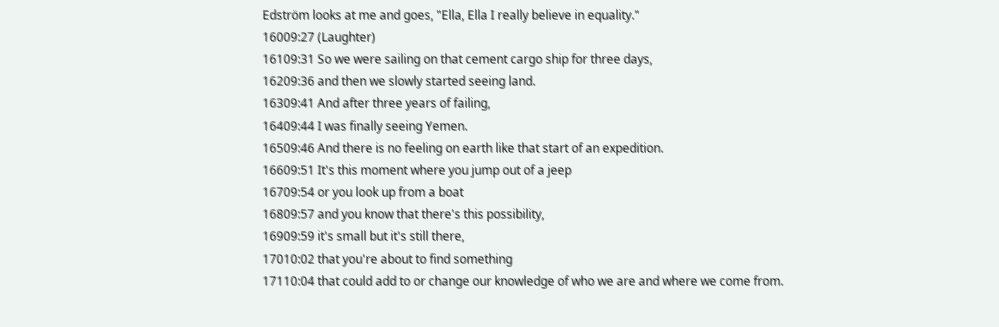Edström looks at me and goes, "Ella, Ella I really believe in equality."
16009:27 (Laughter)
16109:31 So we were sailing on that cement cargo ship for three days,
16209:36 and then we slowly started seeing land.
16309:41 And after three years of failing,
16409:44 I was finally seeing Yemen.
16509:46 And there is no feeling on earth like that start of an expedition.
16609:51 It's this moment where you jump out of a jeep
16709:54 or you look up from a boat
16809:57 and you know that there's this possibility,
16909:59 it's small but it's still there,
17010:02 that you're about to find something
17110:04 that could add to or change our knowledge of who we are and where we come from.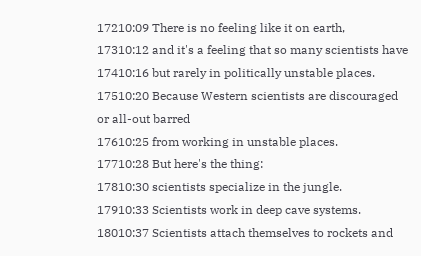17210:09 There is no feeling like it on earth,
17310:12 and it's a feeling that so many scientists have
17410:16 but rarely in politically unstable places.
17510:20 Because Western scientists are discouraged or all-out barred
17610:25 from working in unstable places.
17710:28 But here's the thing:
17810:30 scientists specialize in the jungle.
17910:33 Scientists work in deep cave systems.
18010:37 Scientists attach themselves to rockets and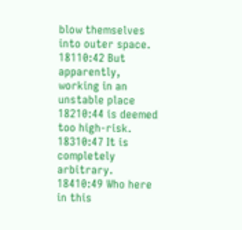blow themselves into outer space.
18110:42 But apparently, working in an unstable place
18210:44 is deemed too high-risk.
18310:47 It is completely arbitrary.
18410:49 Who here in this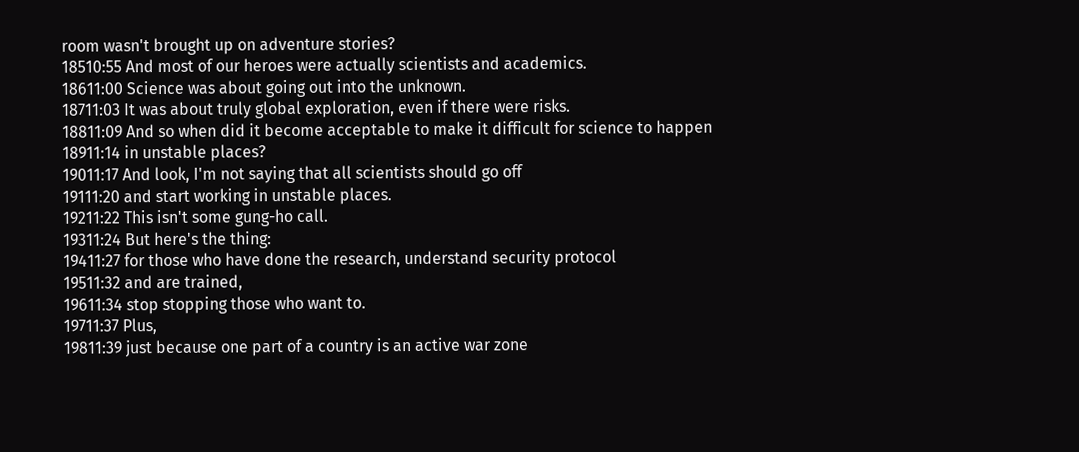room wasn't brought up on adventure stories?
18510:55 And most of our heroes were actually scientists and academics.
18611:00 Science was about going out into the unknown.
18711:03 It was about truly global exploration, even if there were risks.
18811:09 And so when did it become acceptable to make it difficult for science to happen
18911:14 in unstable places?
19011:17 And look, I'm not saying that all scientists should go off
19111:20 and start working in unstable places.
19211:22 This isn't some gung-ho call.
19311:24 But here's the thing:
19411:27 for those who have done the research, understand security protocol
19511:32 and are trained,
19611:34 stop stopping those who want to.
19711:37 Plus,
19811:39 just because one part of a country is an active war zone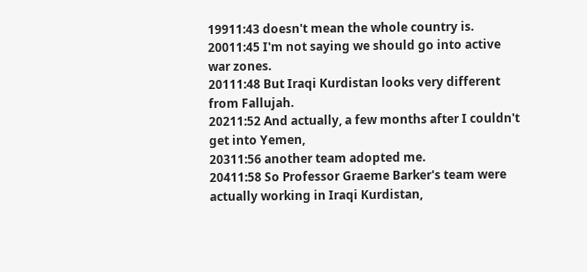19911:43 doesn't mean the whole country is.
20011:45 I'm not saying we should go into active war zones.
20111:48 But Iraqi Kurdistan looks very different from Fallujah.
20211:52 And actually, a few months after I couldn't get into Yemen,
20311:56 another team adopted me.
20411:58 So Professor Graeme Barker's team were actually working in Iraqi Kurdistan,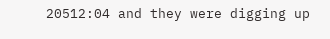20512:04 and they were digging up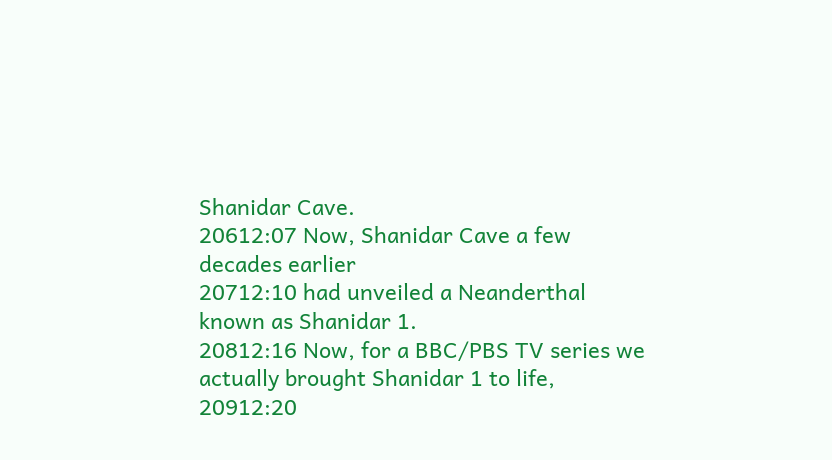Shanidar Cave.
20612:07 Now, Shanidar Cave a few decades earlier
20712:10 had unveiled a Neanderthal known as Shanidar 1.
20812:16 Now, for a BBC/PBS TV series we actually brought Shanidar 1 to life,
20912:20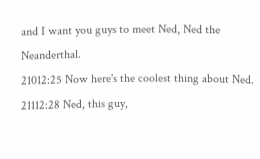and I want you guys to meet Ned, Ned the Neanderthal.
21012:25 Now here's the coolest thing about Ned.
21112:28 Ned, this guy,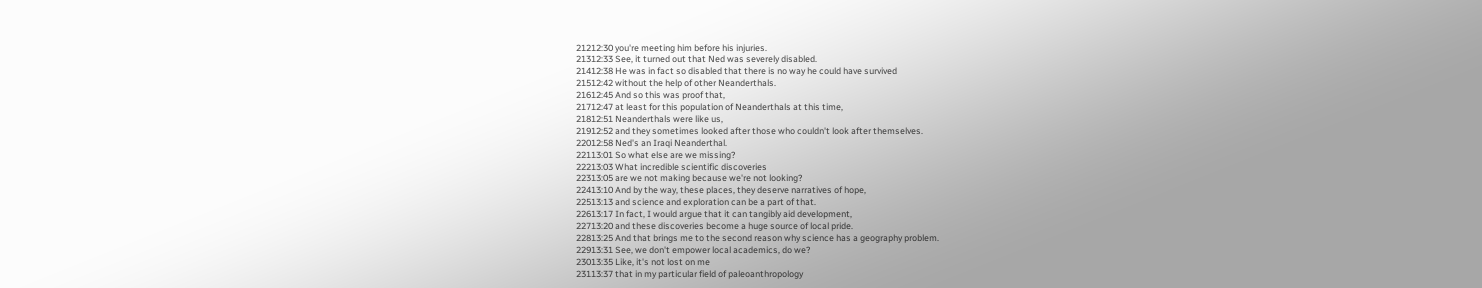21212:30 you're meeting him before his injuries.
21312:33 See, it turned out that Ned was severely disabled.
21412:38 He was in fact so disabled that there is no way he could have survived
21512:42 without the help of other Neanderthals.
21612:45 And so this was proof that,
21712:47 at least for this population of Neanderthals at this time,
21812:51 Neanderthals were like us,
21912:52 and they sometimes looked after those who couldn't look after themselves.
22012:58 Ned's an Iraqi Neanderthal.
22113:01 So what else are we missing?
22213:03 What incredible scientific discoveries
22313:05 are we not making because we're not looking?
22413:10 And by the way, these places, they deserve narratives of hope,
22513:13 and science and exploration can be a part of that.
22613:17 In fact, I would argue that it can tangibly aid development,
22713:20 and these discoveries become a huge source of local pride.
22813:25 And that brings me to the second reason why science has a geography problem.
22913:31 See, we don't empower local academics, do we?
23013:35 Like, it's not lost on me
23113:37 that in my particular field of paleoanthropology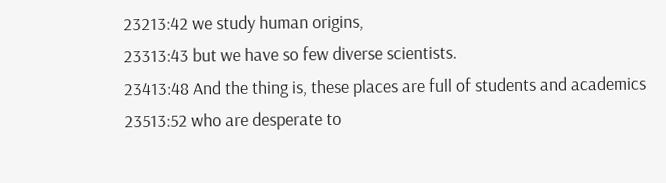23213:42 we study human origins,
23313:43 but we have so few diverse scientists.
23413:48 And the thing is, these places are full of students and academics
23513:52 who are desperate to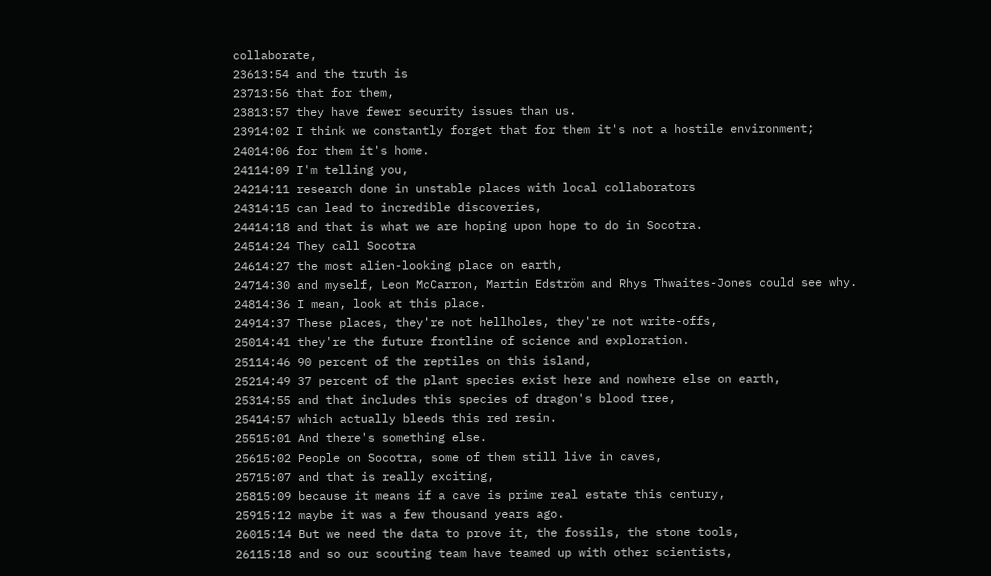collaborate,
23613:54 and the truth is
23713:56 that for them,
23813:57 they have fewer security issues than us.
23914:02 I think we constantly forget that for them it's not a hostile environment;
24014:06 for them it's home.
24114:09 I'm telling you,
24214:11 research done in unstable places with local collaborators
24314:15 can lead to incredible discoveries,
24414:18 and that is what we are hoping upon hope to do in Socotra.
24514:24 They call Socotra
24614:27 the most alien-looking place on earth,
24714:30 and myself, Leon McCarron, Martin Edström and Rhys Thwaites-Jones could see why.
24814:36 I mean, look at this place.
24914:37 These places, they're not hellholes, they're not write-offs,
25014:41 they're the future frontline of science and exploration.
25114:46 90 percent of the reptiles on this island,
25214:49 37 percent of the plant species exist here and nowhere else on earth,
25314:55 and that includes this species of dragon's blood tree,
25414:57 which actually bleeds this red resin.
25515:01 And there's something else.
25615:02 People on Socotra, some of them still live in caves,
25715:07 and that is really exciting,
25815:09 because it means if a cave is prime real estate this century,
25915:12 maybe it was a few thousand years ago.
26015:14 But we need the data to prove it, the fossils, the stone tools,
26115:18 and so our scouting team have teamed up with other scientists,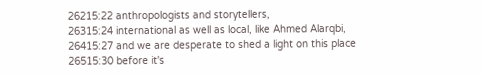26215:22 anthropologists and storytellers,
26315:24 international as well as local, like Ahmed Alarqbi,
26415:27 and we are desperate to shed a light on this place
26515:30 before it's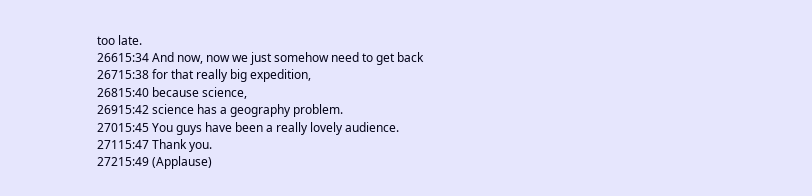too late.
26615:34 And now, now we just somehow need to get back
26715:38 for that really big expedition,
26815:40 because science,
26915:42 science has a geography problem.
27015:45 You guys have been a really lovely audience.
27115:47 Thank you.
27215:49 (Applause)